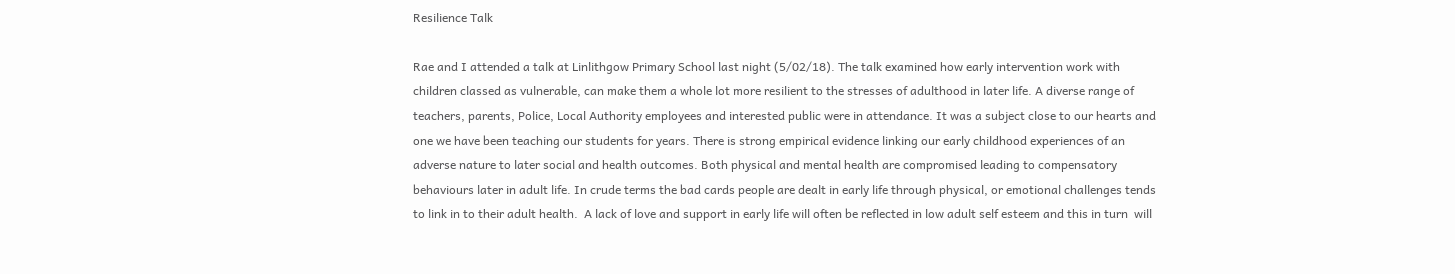Resilience Talk

Rae and I attended a talk at Linlithgow Primary School last night (5/02/18). The talk examined how early intervention work with children classed as vulnerable, can make them a whole lot more resilient to the stresses of adulthood in later life. A diverse range of teachers, parents, Police, Local Authority employees and interested public were in attendance. It was a subject close to our hearts and one we have been teaching our students for years. There is strong empirical evidence linking our early childhood experiences of an adverse nature to later social and health outcomes. Both physical and mental health are compromised leading to compensatory behaviours later in adult life. In crude terms the bad cards people are dealt in early life through physical, or emotional challenges tends to link in to their adult health.  A lack of love and support in early life will often be reflected in low adult self esteem and this in turn  will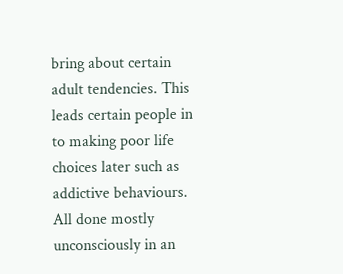bring about certain adult tendencies. This leads certain people in to making poor life choices later such as addictive behaviours.  All done mostly unconsciously in an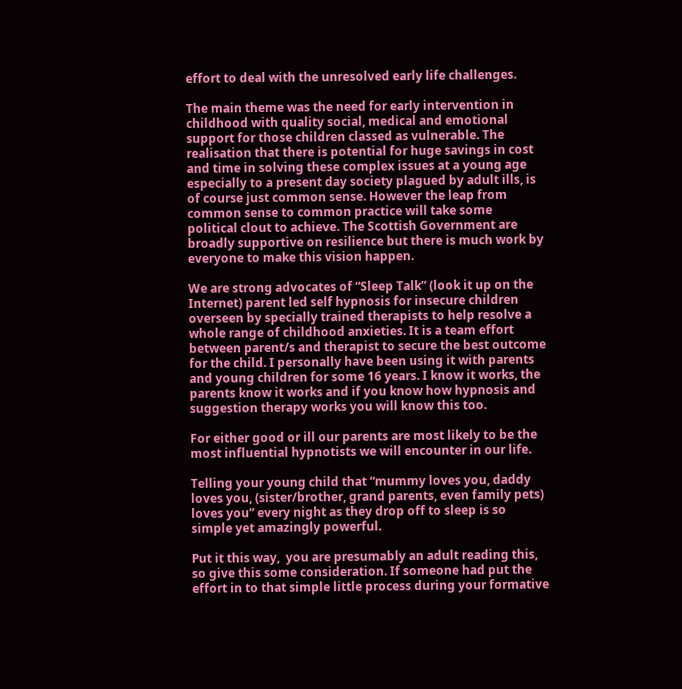effort to deal with the unresolved early life challenges.

The main theme was the need for early intervention in childhood with quality social, medical and emotional support for those children classed as vulnerable. The realisation that there is potential for huge savings in cost and time in solving these complex issues at a young age especially to a present day society plagued by adult ills, is of course just common sense. However the leap from common sense to common practice will take some political clout to achieve. The Scottish Government are broadly supportive on resilience but there is much work by everyone to make this vision happen.

We are strong advocates of “Sleep Talk” (look it up on the Internet) parent led self hypnosis for insecure children overseen by specially trained therapists to help resolve a whole range of childhood anxieties. It is a team effort between parent/s and therapist to secure the best outcome for the child. I personally have been using it with parents and young children for some 16 years. I know it works, the parents know it works and if you know how hypnosis and suggestion therapy works you will know this too.

For either good or ill our parents are most likely to be the most influential hypnotists we will encounter in our life.

Telling your young child that “mummy loves you, daddy loves you, (sister/brother, grand parents, even family pets) loves you” every night as they drop off to sleep is so simple yet amazingly powerful.

Put it this way,  you are presumably an adult reading this, so give this some consideration. If someone had put the effort in to that simple little process during your formative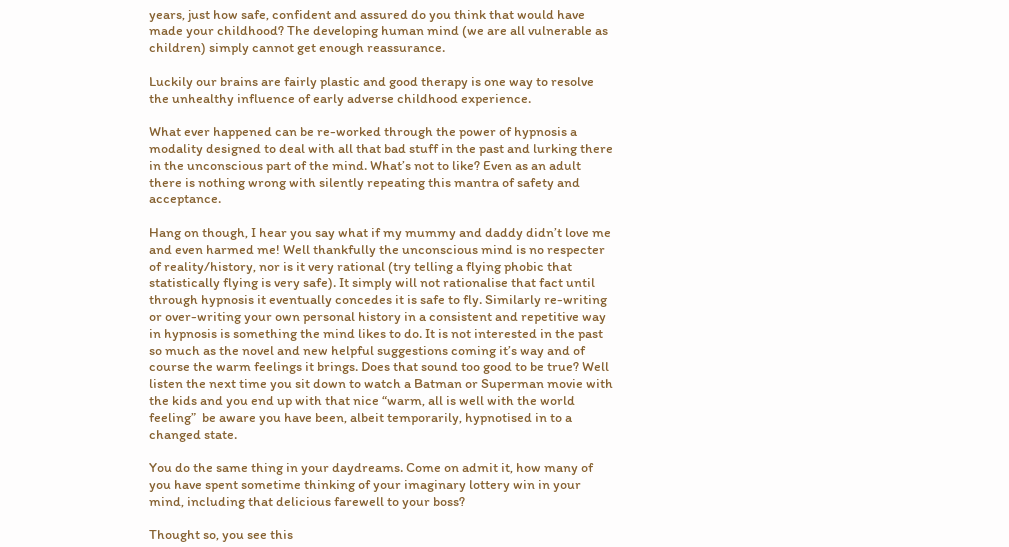years, just how safe, confident and assured do you think that would have made your childhood? The developing human mind (we are all vulnerable as children) simply cannot get enough reassurance.

Luckily our brains are fairly plastic and good therapy is one way to resolve the unhealthy influence of early adverse childhood experience.

What ever happened can be re-worked through the power of hypnosis a modality designed to deal with all that bad stuff in the past and lurking there in the unconscious part of the mind. What’s not to like? Even as an adult there is nothing wrong with silently repeating this mantra of safety and acceptance.

Hang on though, I hear you say what if my mummy and daddy didn’t love me and even harmed me! Well thankfully the unconscious mind is no respecter of reality/history, nor is it very rational (try telling a flying phobic that statistically flying is very safe). It simply will not rationalise that fact until through hypnosis it eventually concedes it is safe to fly. Similarly re-writing or over-writing your own personal history in a consistent and repetitive way in hypnosis is something the mind likes to do. It is not interested in the past so much as the novel and new helpful suggestions coming it’s way and of course the warm feelings it brings. Does that sound too good to be true? Well listen the next time you sit down to watch a Batman or Superman movie with the kids and you end up with that nice “warm, all is well with the world feeling”  be aware you have been, albeit temporarily, hypnotised in to a changed state.

You do the same thing in your daydreams. Come on admit it, how many of you have spent sometime thinking of your imaginary lottery win in your mind, including that delicious farewell to your boss?

Thought so, you see this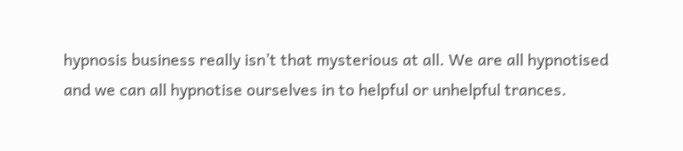hypnosis business really isn’t that mysterious at all. We are all hypnotised and we can all hypnotise ourselves in to helpful or unhelpful trances.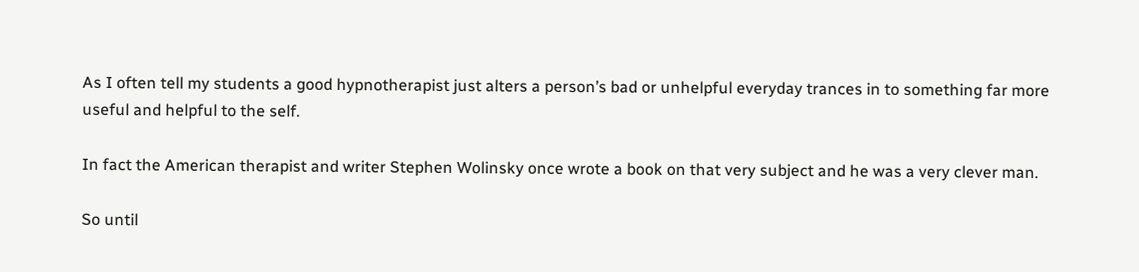As I often tell my students a good hypnotherapist just alters a person’s bad or unhelpful everyday trances in to something far more useful and helpful to the self.

In fact the American therapist and writer Stephen Wolinsky once wrote a book on that very subject and he was a very clever man.

So until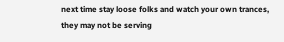next time stay loose folks and watch your own trances, they may not be serving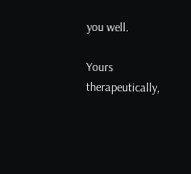you well.

Yours therapeutically,